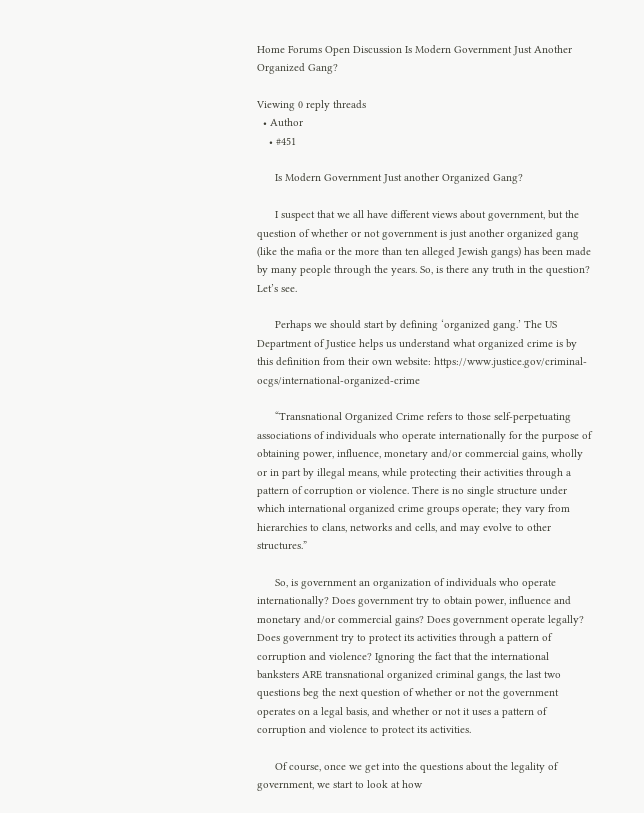Home Forums Open Discussion Is Modern Government Just Another Organized Gang?

Viewing 0 reply threads
  • Author
    • #451

      Is Modern Government Just another Organized Gang?

      I suspect that we all have different views about government, but the question of whether or not government is just another organized gang (like the mafia or the more than ten alleged Jewish gangs) has been made by many people through the years. So, is there any truth in the question? Let’s see.

      Perhaps we should start by defining ‘organized gang.’ The US Department of Justice helps us understand what organized crime is by this definition from their own website: https://www.justice.gov/criminal-ocgs/international-organized-crime

      “Transnational Organized Crime refers to those self-perpetuating associations of individuals who operate internationally for the purpose of obtaining power, influence, monetary and/or commercial gains, wholly or in part by illegal means, while protecting their activities through a pattern of corruption or violence. There is no single structure under which international organized crime groups operate; they vary from hierarchies to clans, networks and cells, and may evolve to other structures.”

      So, is government an organization of individuals who operate internationally? Does government try to obtain power, influence and monetary and/or commercial gains? Does government operate legally? Does government try to protect its activities through a pattern of corruption and violence? Ignoring the fact that the international banksters ARE transnational organized criminal gangs, the last two questions beg the next question of whether or not the government operates on a legal basis, and whether or not it uses a pattern of corruption and violence to protect its activities.

      Of course, once we get into the questions about the legality of government, we start to look at how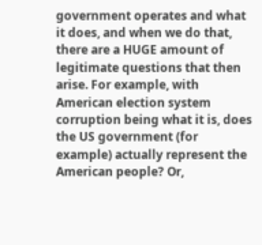government operates and what it does, and when we do that, there are a HUGE amount of legitimate questions that then arise. For example, with American election system corruption being what it is, does the US government (for example) actually represent the American people? Or,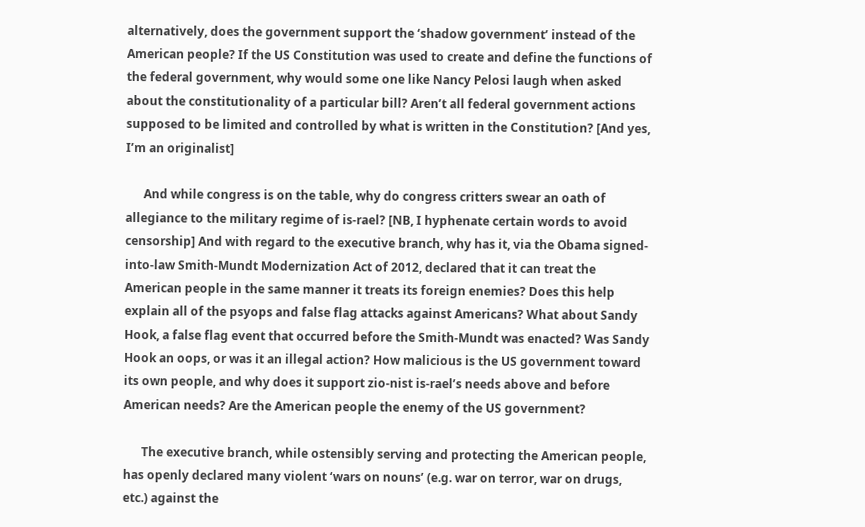alternatively, does the government support the ‘shadow government’ instead of the American people? If the US Constitution was used to create and define the functions of the federal government, why would some one like Nancy Pelosi laugh when asked about the constitutionality of a particular bill? Aren’t all federal government actions supposed to be limited and controlled by what is written in the Constitution? [And yes, I’m an originalist]

      And while congress is on the table, why do congress critters swear an oath of allegiance to the military regime of is-rael? [NB, I hyphenate certain words to avoid censorship] And with regard to the executive branch, why has it, via the Obama signed-into-law Smith-Mundt Modernization Act of 2012, declared that it can treat the American people in the same manner it treats its foreign enemies? Does this help explain all of the psyops and false flag attacks against Americans? What about Sandy Hook, a false flag event that occurred before the Smith-Mundt was enacted? Was Sandy Hook an oops, or was it an illegal action? How malicious is the US government toward its own people, and why does it support zio-nist is-rael’s needs above and before American needs? Are the American people the enemy of the US government?

      The executive branch, while ostensibly serving and protecting the American people, has openly declared many violent ‘wars on nouns’ (e.g. war on terror, war on drugs, etc.) against the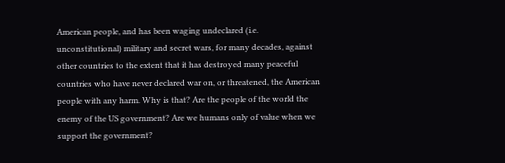American people, and has been waging undeclared (i.e. unconstitutional) military and secret wars, for many decades, against other countries to the extent that it has destroyed many peaceful countries who have never declared war on, or threatened, the American people with any harm. Why is that? Are the people of the world the enemy of the US government? Are we humans only of value when we support the government?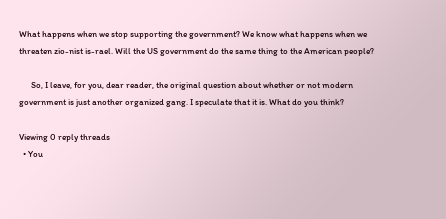What happens when we stop supporting the government? We know what happens when we threaten zio-nist is-rael. Will the US government do the same thing to the American people?

      So, I leave, for you, dear reader, the original question about whether or not modern government is just another organized gang. I speculate that it is. What do you think?

Viewing 0 reply threads
  • You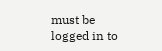must be logged in to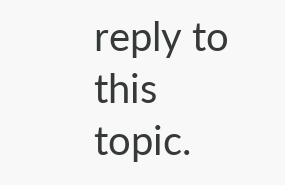reply to this topic.